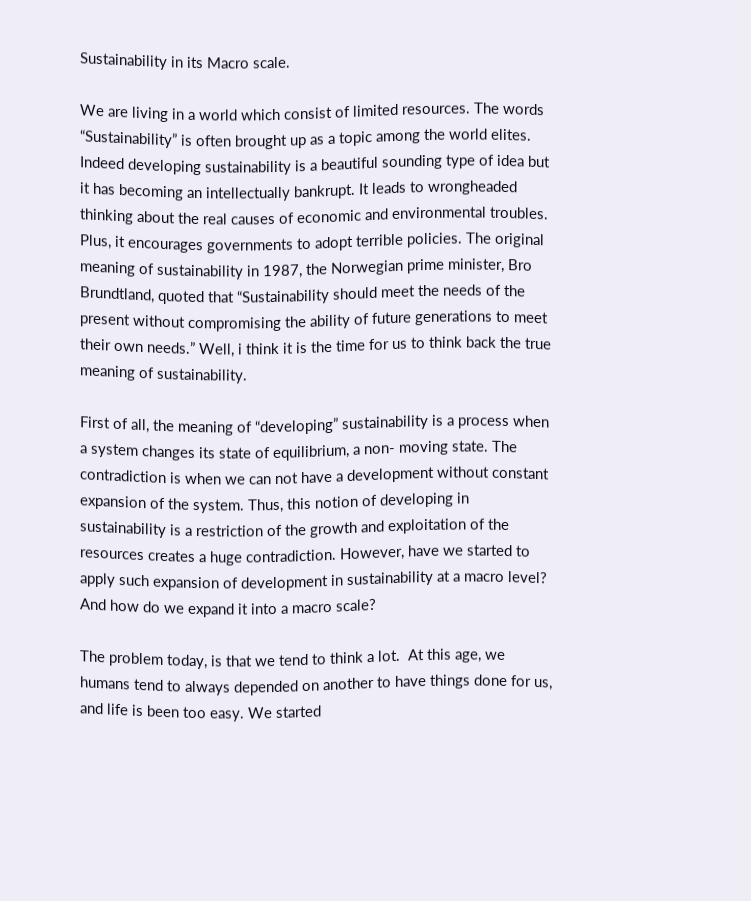Sustainability in its Macro scale.

We are living in a world which consist of limited resources. The words “Sustainability” is often brought up as a topic among the world elites. Indeed developing sustainability is a beautiful sounding type of idea but it has becoming an intellectually bankrupt. It leads to wrongheaded thinking about the real causes of economic and environmental troubles. Plus, it encourages governments to adopt terrible policies. The original meaning of sustainability in 1987, the Norwegian prime minister, Bro Brundtland, quoted that “Sustainability should meet the needs of the present without compromising the ability of future generations to meet their own needs.” Well, i think it is the time for us to think back the true meaning of sustainability.

First of all, the meaning of “developing” sustainability is a process when a system changes its state of equilibrium, a non- moving state. The contradiction is when we can not have a development without constant expansion of the system. Thus, this notion of developing in sustainability is a restriction of the growth and exploitation of the resources creates a huge contradiction. However, have we started to apply such expansion of development in sustainability at a macro level? And how do we expand it into a macro scale?

The problem today, is that we tend to think a lot.  At this age, we humans tend to always depended on another to have things done for us, and life is been too easy. We started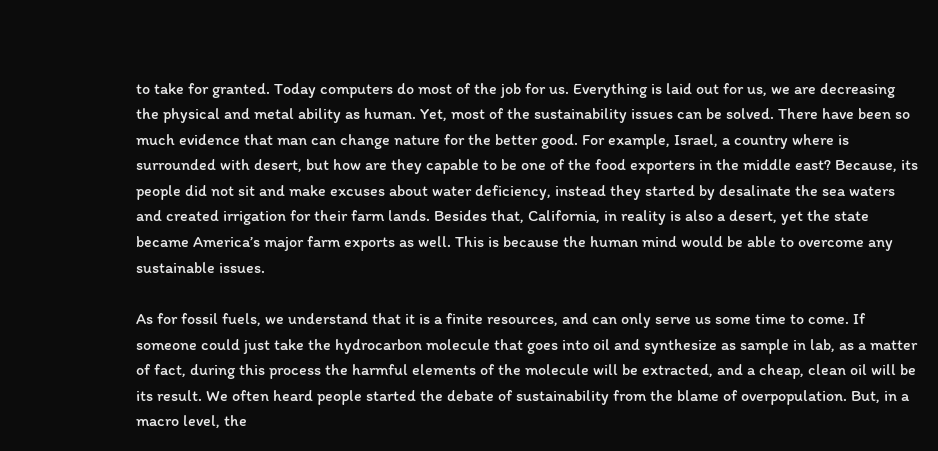to take for granted. Today computers do most of the job for us. Everything is laid out for us, we are decreasing the physical and metal ability as human. Yet, most of the sustainability issues can be solved. There have been so much evidence that man can change nature for the better good. For example, Israel, a country where is surrounded with desert, but how are they capable to be one of the food exporters in the middle east? Because, its people did not sit and make excuses about water deficiency, instead they started by desalinate the sea waters and created irrigation for their farm lands. Besides that, California, in reality is also a desert, yet the state became America’s major farm exports as well. This is because the human mind would be able to overcome any sustainable issues.

As for fossil fuels, we understand that it is a finite resources, and can only serve us some time to come. If someone could just take the hydrocarbon molecule that goes into oil and synthesize as sample in lab, as a matter of fact, during this process the harmful elements of the molecule will be extracted, and a cheap, clean oil will be its result. We often heard people started the debate of sustainability from the blame of overpopulation. But, in a macro level, the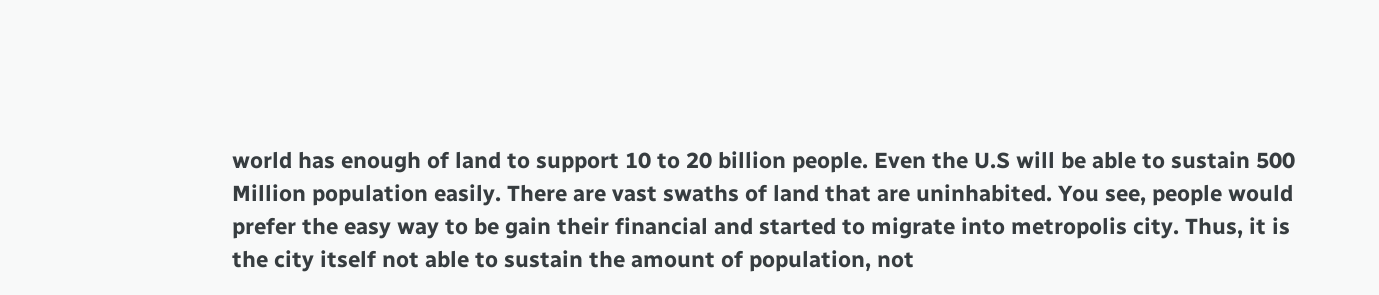world has enough of land to support 10 to 20 billion people. Even the U.S will be able to sustain 500 Million population easily. There are vast swaths of land that are uninhabited. You see, people would prefer the easy way to be gain their financial and started to migrate into metropolis city. Thus, it is the city itself not able to sustain the amount of population, not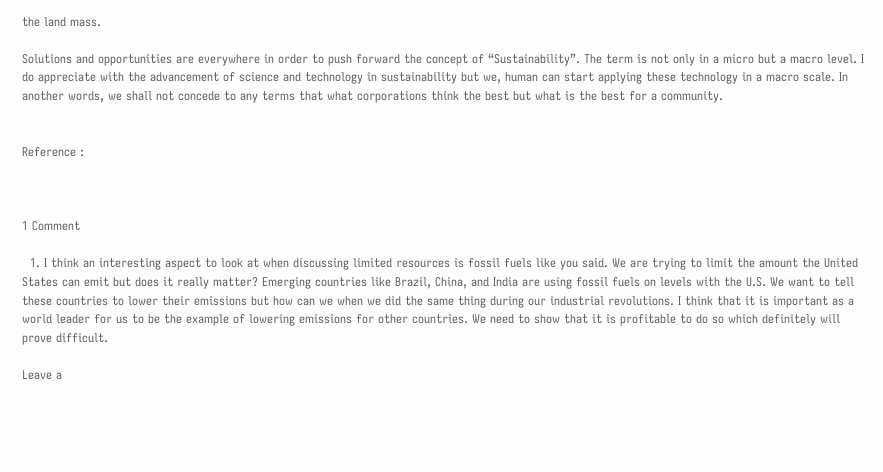the land mass.

Solutions and opportunities are everywhere in order to push forward the concept of “Sustainability”. The term is not only in a micro but a macro level. I do appreciate with the advancement of science and technology in sustainability but we, human can start applying these technology in a macro scale. In another words, we shall not concede to any terms that what corporations think the best but what is the best for a community.


Reference :



1 Comment

  1. I think an interesting aspect to look at when discussing limited resources is fossil fuels like you said. We are trying to limit the amount the United States can emit but does it really matter? Emerging countries like Brazil, China, and India are using fossil fuels on levels with the U.S. We want to tell these countries to lower their emissions but how can we when we did the same thing during our industrial revolutions. I think that it is important as a world leader for us to be the example of lowering emissions for other countries. We need to show that it is profitable to do so which definitely will prove difficult.

Leave a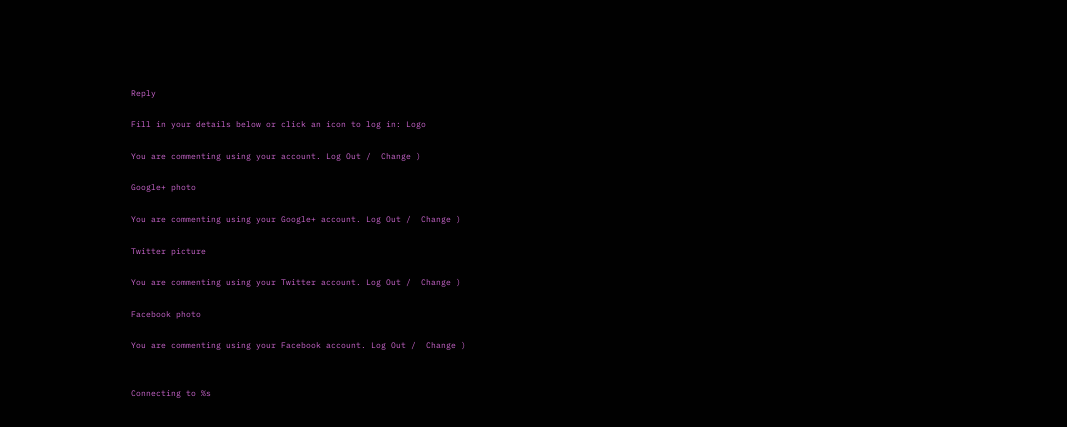Reply

Fill in your details below or click an icon to log in: Logo

You are commenting using your account. Log Out /  Change )

Google+ photo

You are commenting using your Google+ account. Log Out /  Change )

Twitter picture

You are commenting using your Twitter account. Log Out /  Change )

Facebook photo

You are commenting using your Facebook account. Log Out /  Change )


Connecting to %s